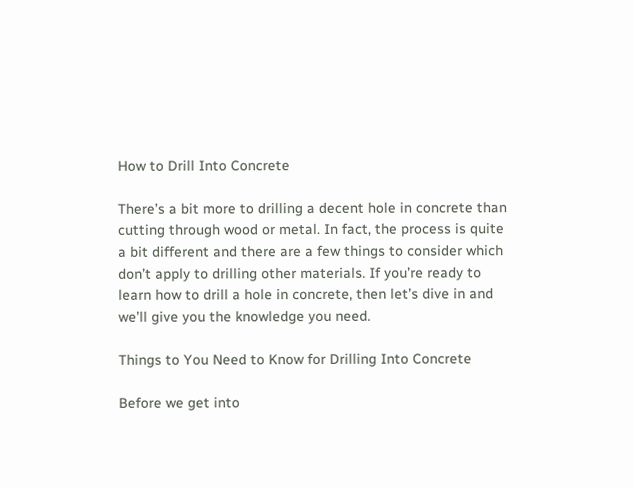How to Drill Into Concrete

There’s a bit more to drilling a decent hole in concrete than cutting through wood or metal. In fact, the process is quite a bit different and there are a few things to consider which don’t apply to drilling other materials. If you’re ready to learn how to drill a hole in concrete, then let’s dive in and we’ll give you the knowledge you need.

Things to You Need to Know for Drilling Into Concrete

Before we get into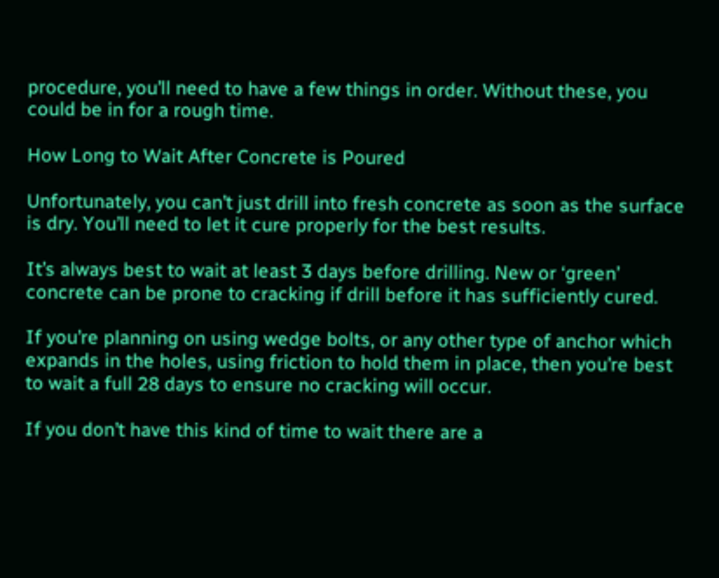procedure, you’ll need to have a few things in order. Without these, you could be in for a rough time.

How Long to Wait After Concrete is Poured

Unfortunately, you can’t just drill into fresh concrete as soon as the surface is dry. You’ll need to let it cure properly for the best results.

It’s always best to wait at least 3 days before drilling. New or ‘green’ concrete can be prone to cracking if drill before it has sufficiently cured.

If you’re planning on using wedge bolts, or any other type of anchor which expands in the holes, using friction to hold them in place, then you’re best to wait a full 28 days to ensure no cracking will occur.

If you don’t have this kind of time to wait there are a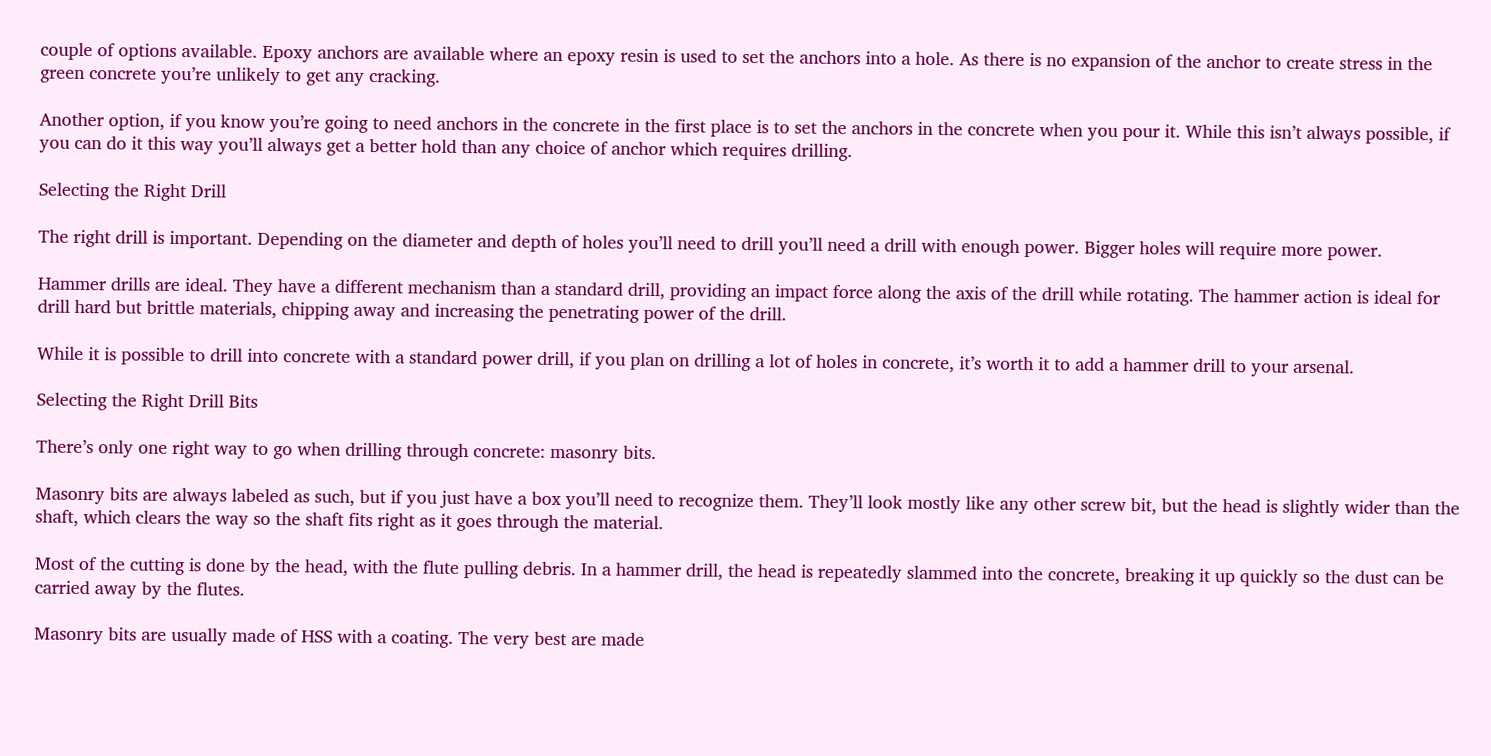couple of options available. Epoxy anchors are available where an epoxy resin is used to set the anchors into a hole. As there is no expansion of the anchor to create stress in the green concrete you’re unlikely to get any cracking.

Another option, if you know you’re going to need anchors in the concrete in the first place is to set the anchors in the concrete when you pour it. While this isn’t always possible, if you can do it this way you’ll always get a better hold than any choice of anchor which requires drilling.

Selecting the Right Drill

The right drill is important. Depending on the diameter and depth of holes you’ll need to drill you’ll need a drill with enough power. Bigger holes will require more power.

Hammer drills are ideal. They have a different mechanism than a standard drill, providing an impact force along the axis of the drill while rotating. The hammer action is ideal for drill hard but brittle materials, chipping away and increasing the penetrating power of the drill.

While it is possible to drill into concrete with a standard power drill, if you plan on drilling a lot of holes in concrete, it’s worth it to add a hammer drill to your arsenal.

Selecting the Right Drill Bits

There’s only one right way to go when drilling through concrete: masonry bits.

Masonry bits are always labeled as such, but if you just have a box you’ll need to recognize them. They’ll look mostly like any other screw bit, but the head is slightly wider than the shaft, which clears the way so the shaft fits right as it goes through the material.

Most of the cutting is done by the head, with the flute pulling debris. In a hammer drill, the head is repeatedly slammed into the concrete, breaking it up quickly so the dust can be carried away by the flutes.

Masonry bits are usually made of HSS with a coating. The very best are made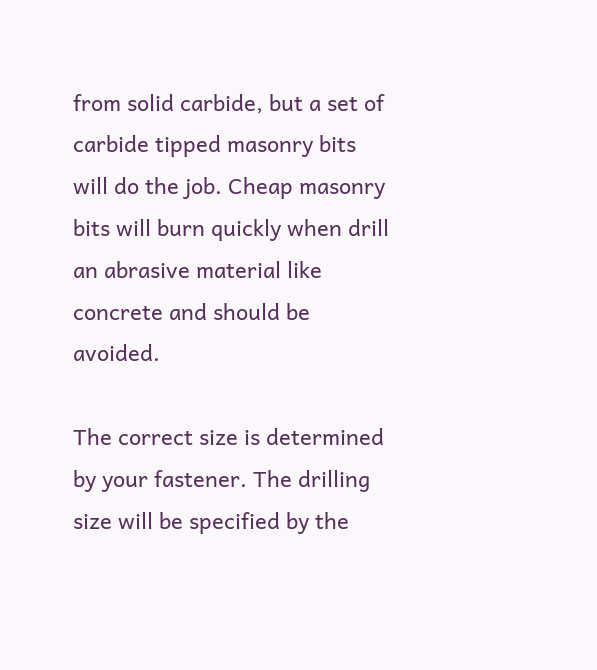from solid carbide, but a set of carbide tipped masonry bits will do the job. Cheap masonry bits will burn quickly when drill an abrasive material like concrete and should be avoided.

The correct size is determined by your fastener. The drilling size will be specified by the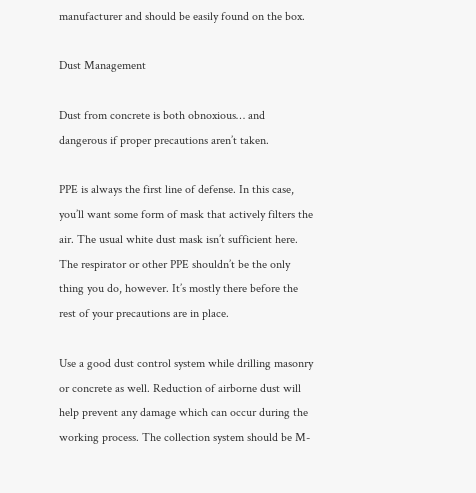manufacturer and should be easily found on the box.

Dust Management

Dust from concrete is both obnoxious… and dangerous if proper precautions aren’t taken.

PPE is always the first line of defense. In this case, you’ll want some form of mask that actively filters the air. The usual white dust mask isn’t sufficient here. The respirator or other PPE shouldn’t be the only thing you do, however. It’s mostly there before the rest of your precautions are in place.

Use a good dust control system while drilling masonry or concrete as well. Reduction of airborne dust will help prevent any damage which can occur during the working process. The collection system should be M-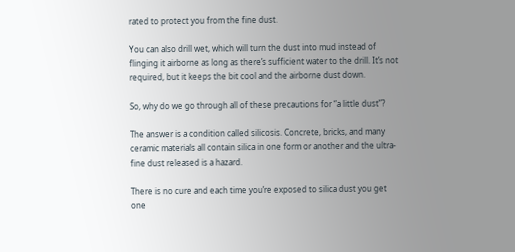rated to protect you from the fine dust.

You can also drill wet, which will turn the dust into mud instead of flinging it airborne as long as there’s sufficient water to the drill. It’s not required, but it keeps the bit cool and the airborne dust down.

So, why do we go through all of these precautions for “a little dust”?

The answer is a condition called silicosis. Concrete, bricks, and many ceramic materials all contain silica in one form or another and the ultra-fine dust released is a hazard.

There is no cure and each time you’re exposed to silica dust you get one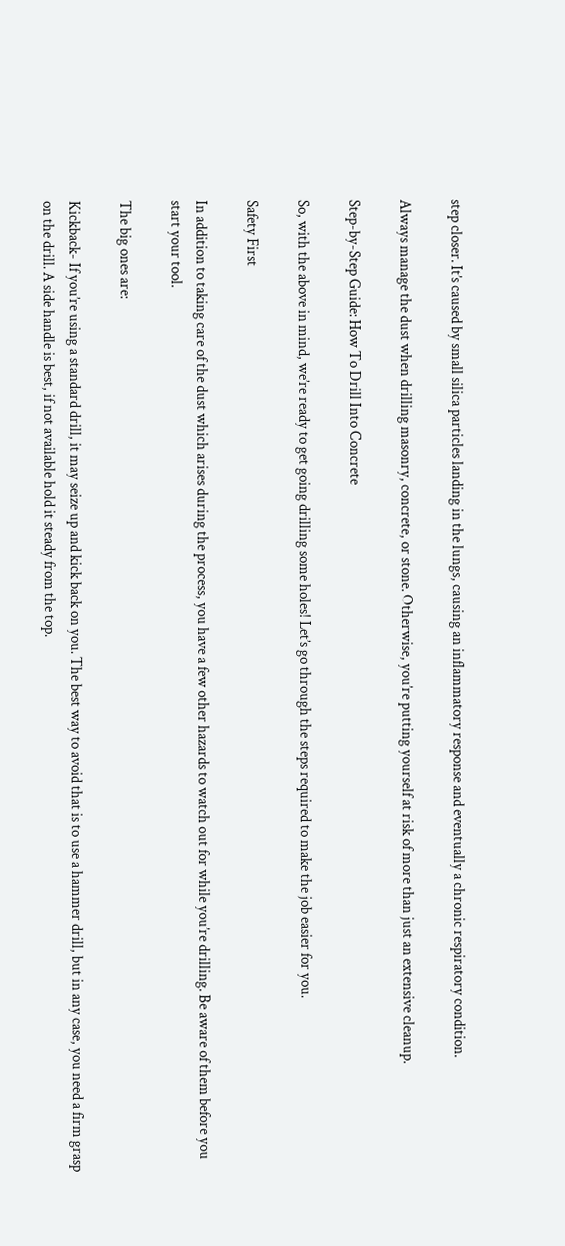step closer. It’s caused by small silica particles landing in the lungs, causing an inflammatory response and eventually a chronic respiratory condition.

Always manage the dust when drilling masonry, concrete, or stone. Otherwise, you’re putting yourself at risk of more than just an extensive cleanup.

Step-by-Step Guide: How To Drill Into Concrete

So, with the above in mind, we’re ready to get going drilling some holes! Let’s go through the steps required to make the job easier for you.

Safety First

In addition to taking care of the dust which arises during the process, you have a few other hazards to watch out for while you’re drilling. Be aware of them before you start your tool.

The big ones are:

Kickback- If you’re using a standard drill, it may seize up and kick back on you. The best way to avoid that is to use a hammer drill, but in any case, you need a firm grasp on the drill. A side handle is best, if not available hold it steady from the top.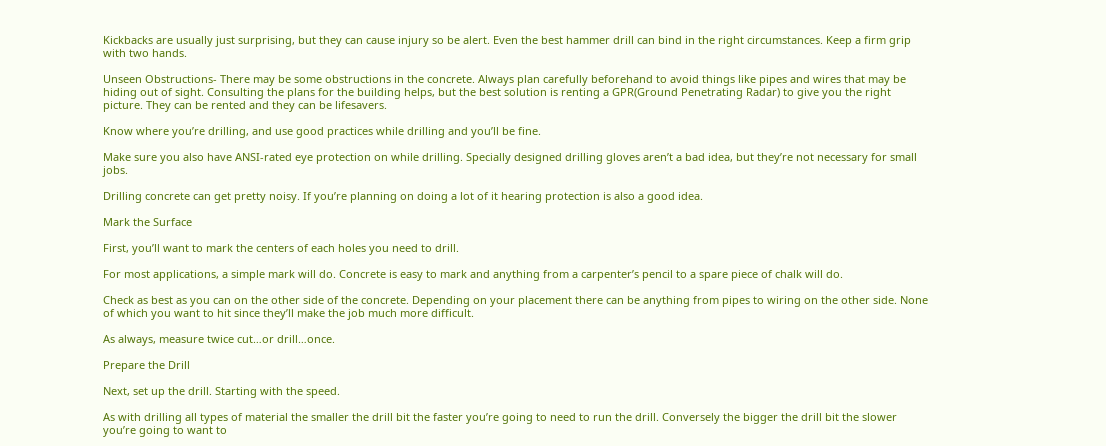Kickbacks are usually just surprising, but they can cause injury so be alert. Even the best hammer drill can bind in the right circumstances. Keep a firm grip with two hands.

Unseen Obstructions- There may be some obstructions in the concrete. Always plan carefully beforehand to avoid things like pipes and wires that may be hiding out of sight. Consulting the plans for the building helps, but the best solution is renting a GPR(Ground Penetrating Radar) to give you the right picture. They can be rented and they can be lifesavers.

Know where you’re drilling, and use good practices while drilling and you’ll be fine.

Make sure you also have ANSI-rated eye protection on while drilling. Specially designed drilling gloves aren’t a bad idea, but they’re not necessary for small jobs.

Drilling concrete can get pretty noisy. If you’re planning on doing a lot of it hearing protection is also a good idea.

Mark the Surface

First, you’ll want to mark the centers of each holes you need to drill.

For most applications, a simple mark will do. Concrete is easy to mark and anything from a carpenter’s pencil to a spare piece of chalk will do.

Check as best as you can on the other side of the concrete. Depending on your placement there can be anything from pipes to wiring on the other side. None of which you want to hit since they’ll make the job much more difficult.

As always, measure twice cut…or drill…once.

Prepare the Drill

Next, set up the drill. Starting with the speed.

As with drilling all types of material the smaller the drill bit the faster you’re going to need to run the drill. Conversely the bigger the drill bit the slower you’re going to want to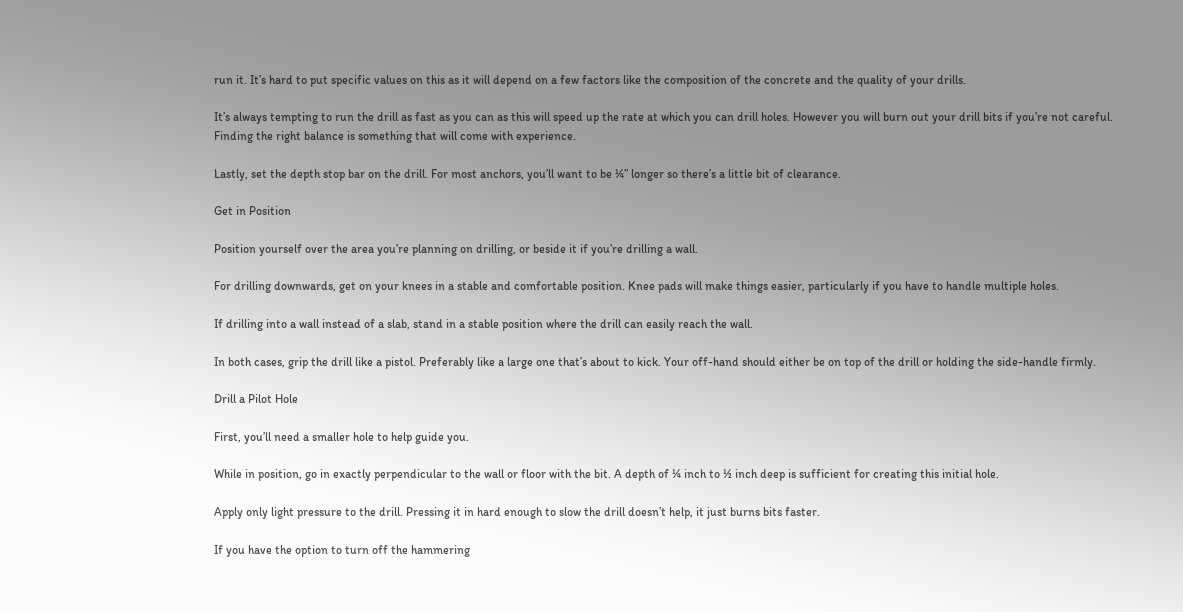run it. It’s hard to put specific values on this as it will depend on a few factors like the composition of the concrete and the quality of your drills.

It’s always tempting to run the drill as fast as you can as this will speed up the rate at which you can drill holes. However you will burn out your drill bits if you’re not careful. Finding the right balance is something that will come with experience.

Lastly, set the depth stop bar on the drill. For most anchors, you’ll want to be ¼” longer so there’s a little bit of clearance.

Get in Position

Position yourself over the area you’re planning on drilling, or beside it if you’re drilling a wall.

For drilling downwards, get on your knees in a stable and comfortable position. Knee pads will make things easier, particularly if you have to handle multiple holes.

If drilling into a wall instead of a slab, stand in a stable position where the drill can easily reach the wall.

In both cases, grip the drill like a pistol. Preferably like a large one that’s about to kick. Your off-hand should either be on top of the drill or holding the side-handle firmly.

Drill a Pilot Hole

First, you’ll need a smaller hole to help guide you.

While in position, go in exactly perpendicular to the wall or floor with the bit. A depth of ¼ inch to ½ inch deep is sufficient for creating this initial hole.

Apply only light pressure to the drill. Pressing it in hard enough to slow the drill doesn’t help, it just burns bits faster.

If you have the option to turn off the hammering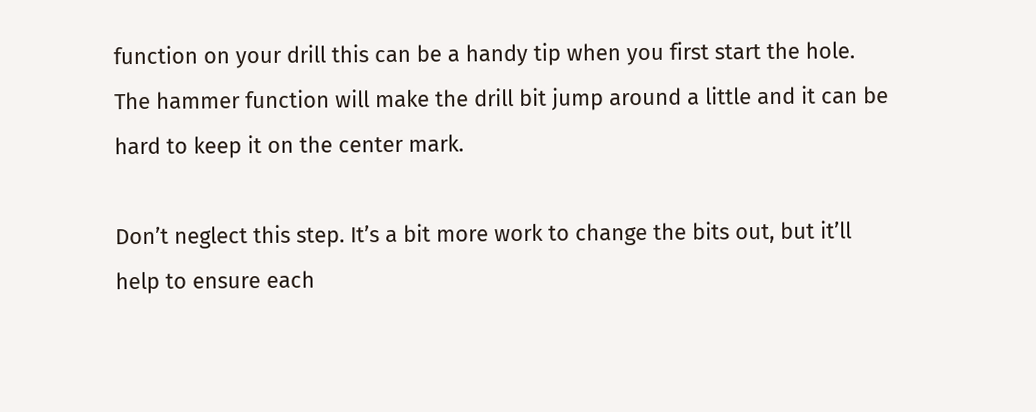function on your drill this can be a handy tip when you first start the hole. The hammer function will make the drill bit jump around a little and it can be hard to keep it on the center mark.

Don’t neglect this step. It’s a bit more work to change the bits out, but it’ll help to ensure each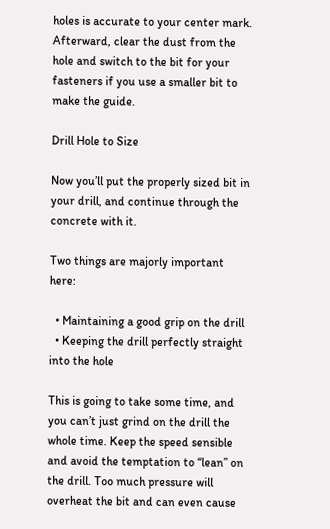holes is accurate to your center mark. Afterward, clear the dust from the hole and switch to the bit for your fasteners if you use a smaller bit to make the guide.

Drill Hole to Size

Now you’ll put the properly sized bit in your drill, and continue through the concrete with it.

Two things are majorly important here:

  • Maintaining a good grip on the drill
  • Keeping the drill perfectly straight into the hole

This is going to take some time, and you can’t just grind on the drill the whole time. Keep the speed sensible and avoid the temptation to “lean” on the drill. Too much pressure will overheat the bit and can even cause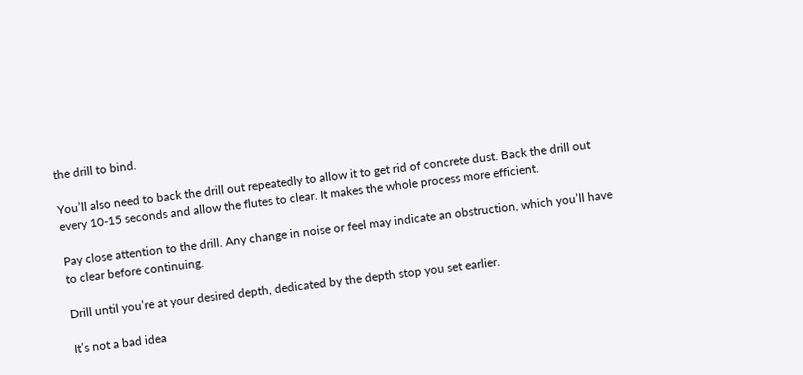the drill to bind.

You’ll also need to back the drill out repeatedly to allow it to get rid of concrete dust. Back the drill out every 10-15 seconds and allow the flutes to clear. It makes the whole process more efficient.

Pay close attention to the drill. Any change in noise or feel may indicate an obstruction, which you’ll have to clear before continuing.

Drill until you’re at your desired depth, dedicated by the depth stop you set earlier.

It’s not a bad idea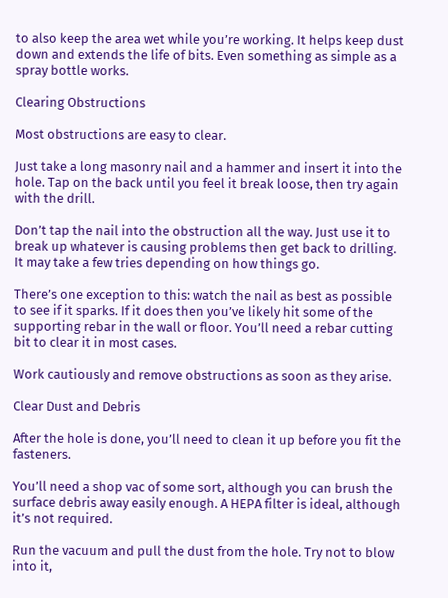to also keep the area wet while you’re working. It helps keep dust down and extends the life of bits. Even something as simple as a spray bottle works.

Clearing Obstructions

Most obstructions are easy to clear.

Just take a long masonry nail and a hammer and insert it into the hole. Tap on the back until you feel it break loose, then try again with the drill.

Don’t tap the nail into the obstruction all the way. Just use it to break up whatever is causing problems then get back to drilling. It may take a few tries depending on how things go.

There’s one exception to this: watch the nail as best as possible to see if it sparks. If it does then you’ve likely hit some of the supporting rebar in the wall or floor. You’ll need a rebar cutting bit to clear it in most cases.

Work cautiously and remove obstructions as soon as they arise.

Clear Dust and Debris

After the hole is done, you’ll need to clean it up before you fit the fasteners.

You’ll need a shop vac of some sort, although you can brush the surface debris away easily enough. A HEPA filter is ideal, although it’s not required.

Run the vacuum and pull the dust from the hole. Try not to blow into it,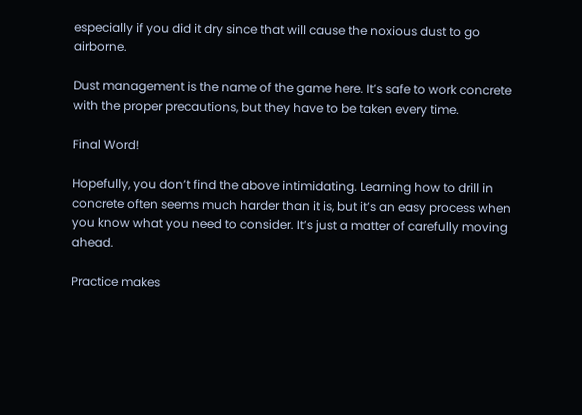especially if you did it dry since that will cause the noxious dust to go airborne.

Dust management is the name of the game here. It’s safe to work concrete with the proper precautions, but they have to be taken every time.

Final Word!

Hopefully, you don’t find the above intimidating. Learning how to drill in concrete often seems much harder than it is, but it’s an easy process when you know what you need to consider. It’s just a matter of carefully moving ahead.

Practice makes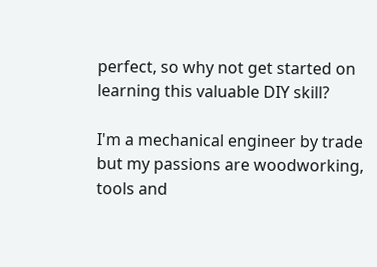perfect, so why not get started on learning this valuable DIY skill?

I'm a mechanical engineer by trade but my passions are woodworking, tools and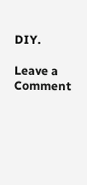DIY.

Leave a Comment